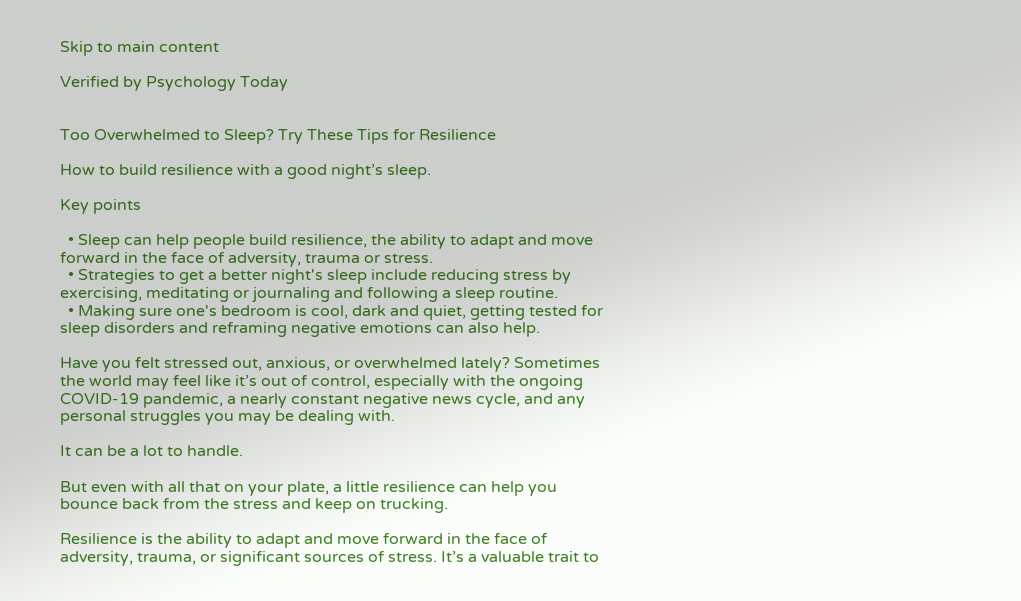Skip to main content

Verified by Psychology Today


Too Overwhelmed to Sleep? Try These Tips for Resilience

How to build resilience with a good night’s sleep.

Key points

  • Sleep can help people build resilience, the ability to adapt and move forward in the face of adversity, trauma or stress.
  • Strategies to get a better night's sleep include reducing stress by exercising, meditating or journaling and following a sleep routine.
  • Making sure one's bedroom is cool, dark and quiet, getting tested for sleep disorders and reframing negative emotions can also help.

Have you felt stressed out, anxious, or overwhelmed lately? Sometimes the world may feel like it’s out of control, especially with the ongoing COVID-19 pandemic, a nearly constant negative news cycle, and any personal struggles you may be dealing with.

It can be a lot to handle.

But even with all that on your plate, a little resilience can help you bounce back from the stress and keep on trucking.

Resilience is the ability to adapt and move forward in the face of adversity, trauma, or significant sources of stress. It’s a valuable trait to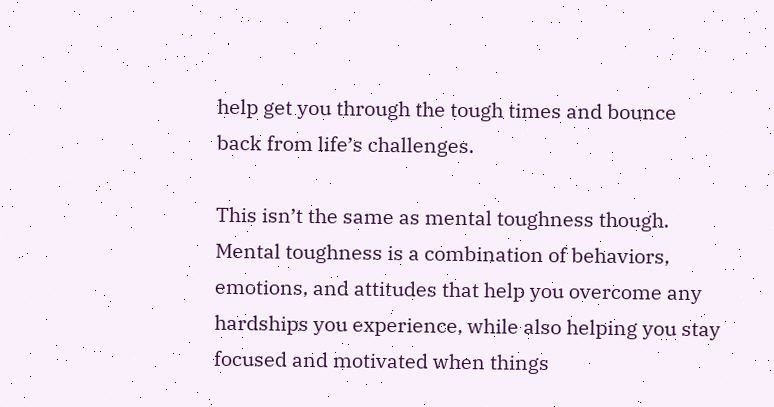help get you through the tough times and bounce back from life’s challenges.

This isn’t the same as mental toughness though. Mental toughness is a combination of behaviors, emotions, and attitudes that help you overcome any hardships you experience, while also helping you stay focused and motivated when things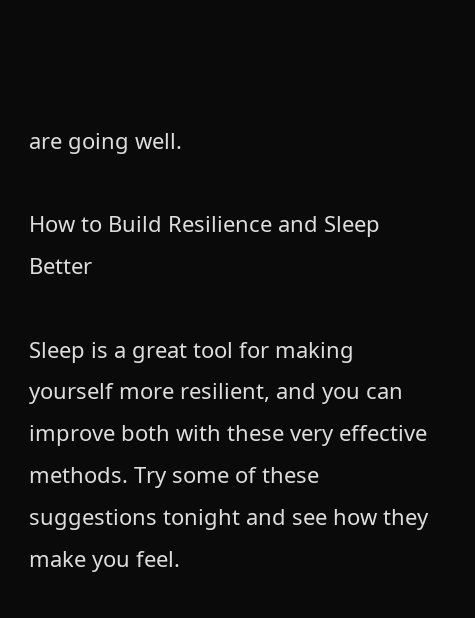are going well.

How to Build Resilience and Sleep Better

Sleep is a great tool for making yourself more resilient, and you can improve both with these very effective methods. Try some of these suggestions tonight and see how they make you feel.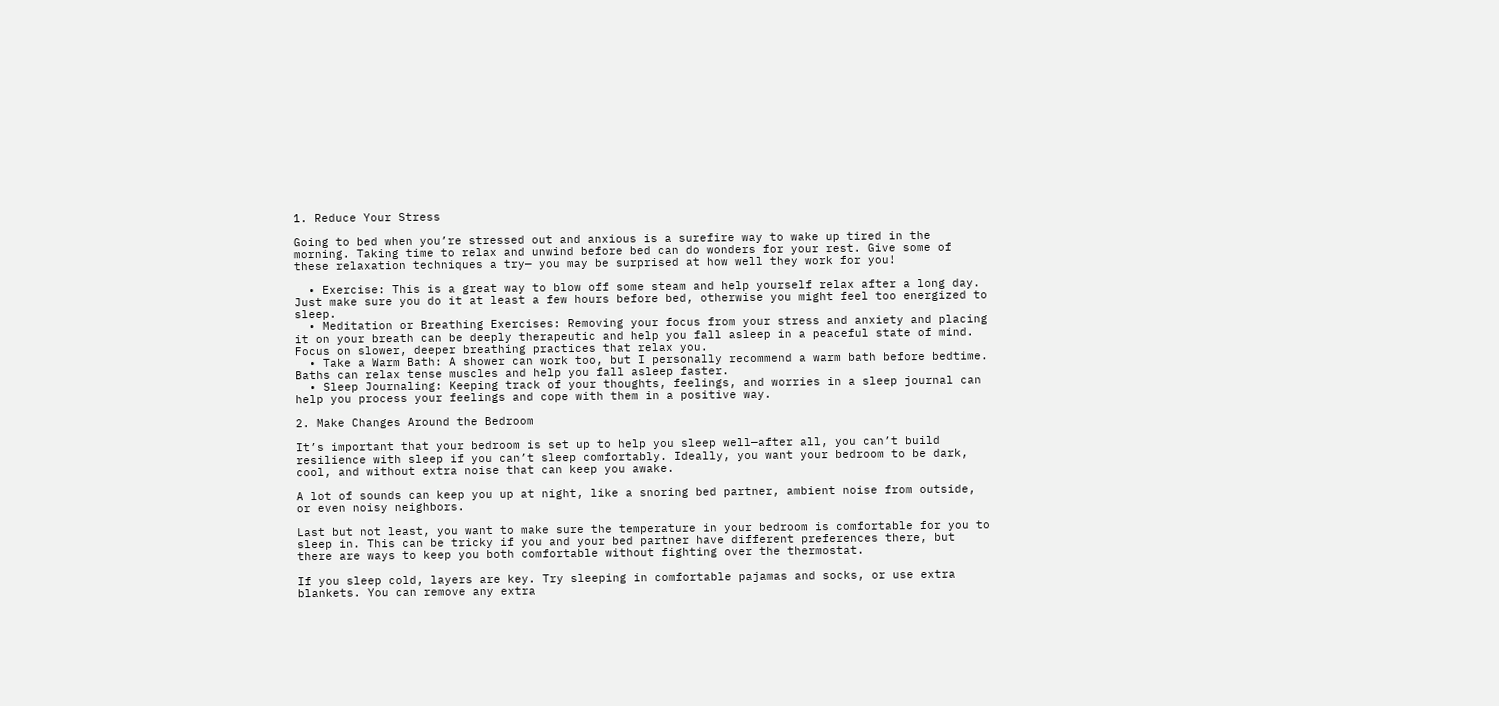1. Reduce Your Stress

Going to bed when you’re stressed out and anxious is a surefire way to wake up tired in the morning. Taking time to relax and unwind before bed can do wonders for your rest. Give some of these relaxation techniques a try— you may be surprised at how well they work for you!

  • Exercise: This is a great way to blow off some steam and help yourself relax after a long day. Just make sure you do it at least a few hours before bed, otherwise you might feel too energized to sleep.
  • Meditation or Breathing Exercises: Removing your focus from your stress and anxiety and placing it on your breath can be deeply therapeutic and help you fall asleep in a peaceful state of mind. Focus on slower, deeper breathing practices that relax you.
  • Take a Warm Bath: A shower can work too, but I personally recommend a warm bath before bedtime. Baths can relax tense muscles and help you fall asleep faster.
  • Sleep Journaling: Keeping track of your thoughts, feelings, and worries in a sleep journal can help you process your feelings and cope with them in a positive way.

2. Make Changes Around the Bedroom

It’s important that your bedroom is set up to help you sleep well—after all, you can’t build resilience with sleep if you can’t sleep comfortably. Ideally, you want your bedroom to be dark, cool, and without extra noise that can keep you awake.

A lot of sounds can keep you up at night, like a snoring bed partner, ambient noise from outside, or even noisy neighbors.

Last but not least, you want to make sure the temperature in your bedroom is comfortable for you to sleep in. This can be tricky if you and your bed partner have different preferences there, but there are ways to keep you both comfortable without fighting over the thermostat.

If you sleep cold, layers are key. Try sleeping in comfortable pajamas and socks, or use extra blankets. You can remove any extra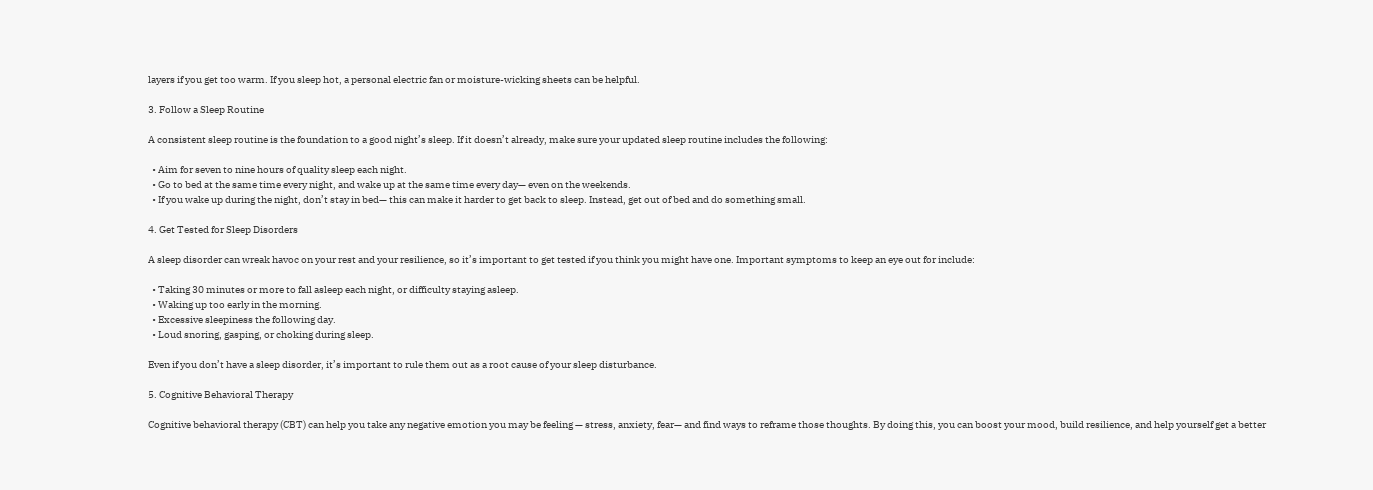layers if you get too warm. If you sleep hot, a personal electric fan or moisture-wicking sheets can be helpful.

3. Follow a Sleep Routine

A consistent sleep routine is the foundation to a good night’s sleep. If it doesn’t already, make sure your updated sleep routine includes the following:

  • Aim for seven to nine hours of quality sleep each night.
  • Go to bed at the same time every night, and wake up at the same time every day— even on the weekends.
  • If you wake up during the night, don’t stay in bed— this can make it harder to get back to sleep. Instead, get out of bed and do something small.

4. Get Tested for Sleep Disorders

A sleep disorder can wreak havoc on your rest and your resilience, so it’s important to get tested if you think you might have one. Important symptoms to keep an eye out for include:

  • Taking 30 minutes or more to fall asleep each night, or difficulty staying asleep.
  • Waking up too early in the morning.
  • Excessive sleepiness the following day.
  • Loud snoring, gasping, or choking during sleep.

Even if you don’t have a sleep disorder, it’s important to rule them out as a root cause of your sleep disturbance.

5. Cognitive Behavioral Therapy

Cognitive behavioral therapy (CBT) can help you take any negative emotion you may be feeling — stress, anxiety, fear— and find ways to reframe those thoughts. By doing this, you can boost your mood, build resilience, and help yourself get a better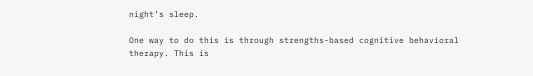night’s sleep.

One way to do this is through strengths-based cognitive behavioral therapy. This is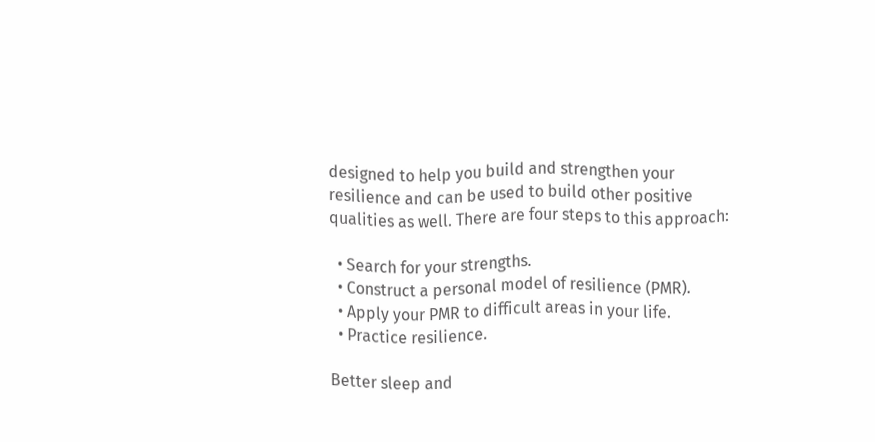designed to help you build and strengthen your resilience and can be used to build other positive qualities as well. There are four steps to this approach:

  • Search for your strengths.
  • Construct a personal model of resilience (PMR).
  • Apply your PMR to difficult areas in your life.
  • Practice resilience.

Better sleep and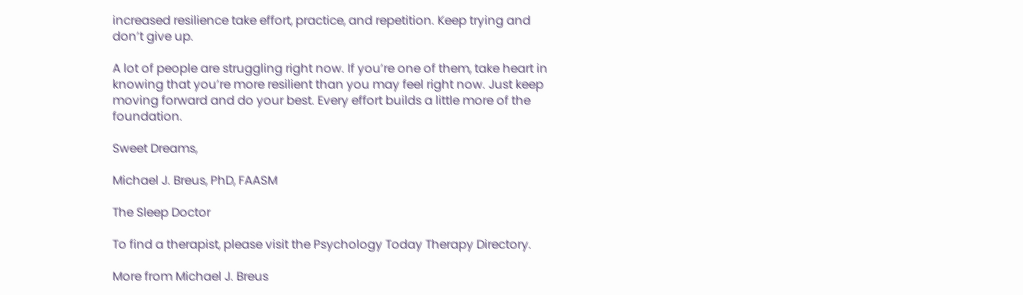increased resilience take effort, practice, and repetition. Keep trying and don’t give up.

A lot of people are struggling right now. If you’re one of them, take heart in knowing that you’re more resilient than you may feel right now. Just keep moving forward and do your best. Every effort builds a little more of the foundation.

Sweet Dreams,

Michael J. Breus, PhD, FAASM

The Sleep Doctor

To find a therapist, please visit the Psychology Today Therapy Directory.

More from Michael J. Breus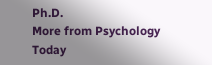Ph.D.
More from Psychology Today